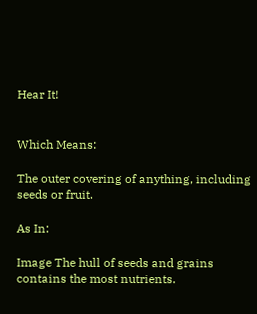Hear It!


Which Means:

The outer covering of anything, including seeds or fruit.

As In:

Image The hull of seeds and grains contains the most nutrients.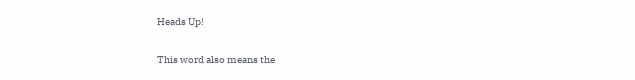Heads Up!

This word also means the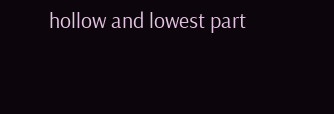hollow and lowest part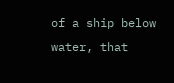of a ship below water, that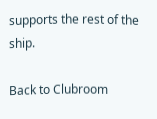supports the rest of the ship.

Back to Clubroom